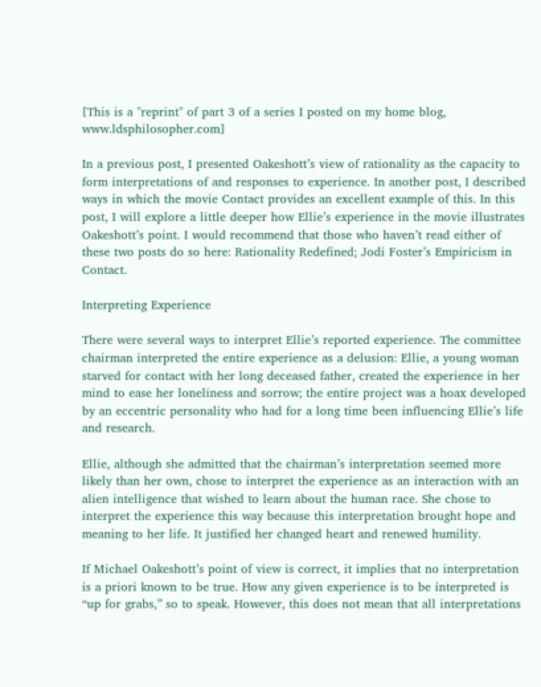[This is a "reprint" of part 3 of a series I posted on my home blog, www.ldsphilosopher.com]

In a previous post, I presented Oakeshott’s view of rationality as the capacity to form interpretations of and responses to experience. In another post, I described ways in which the movie Contact provides an excellent example of this. In this post, I will explore a little deeper how Ellie’s experience in the movie illustrates Oakeshott’s point. I would recommend that those who haven’t read either of these two posts do so here: Rationality Redefined; Jodi Foster’s Empiricism in Contact.

Interpreting Experience

There were several ways to interpret Ellie’s reported experience. The committee chairman interpreted the entire experience as a delusion: Ellie, a young woman starved for contact with her long deceased father, created the experience in her mind to ease her loneliness and sorrow; the entire project was a hoax developed by an eccentric personality who had for a long time been influencing Ellie’s life and research.

Ellie, although she admitted that the chairman’s interpretation seemed more likely than her own, chose to interpret the experience as an interaction with an alien intelligence that wished to learn about the human race. She chose to interpret the experience this way because this interpretation brought hope and meaning to her life. It justified her changed heart and renewed humility.

If Michael Oakeshott’s point of view is correct, it implies that no interpretation is a priori known to be true. How any given experience is to be interpreted is “up for grabs,” so to speak. However, this does not mean that all interpretations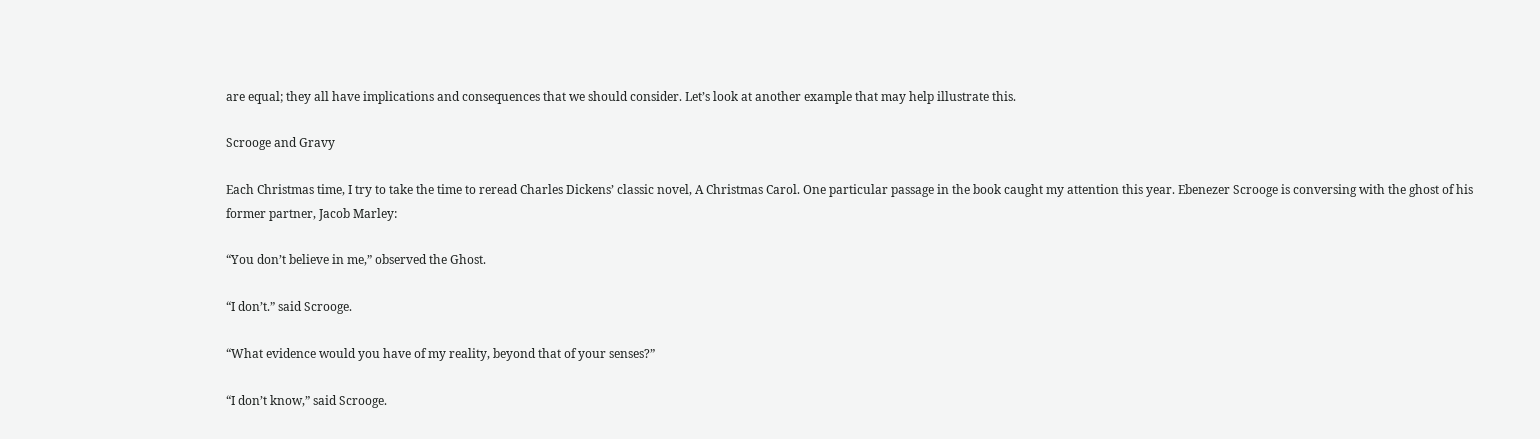are equal; they all have implications and consequences that we should consider. Let’s look at another example that may help illustrate this.

Scrooge and Gravy

Each Christmas time, I try to take the time to reread Charles Dickens’ classic novel, A Christmas Carol. One particular passage in the book caught my attention this year. Ebenezer Scrooge is conversing with the ghost of his former partner, Jacob Marley:

“You don’t believe in me,” observed the Ghost.

“I don’t.” said Scrooge.

“What evidence would you have of my reality, beyond that of your senses?”

“I don’t know,” said Scrooge.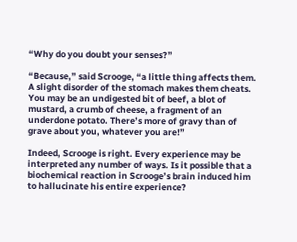“Why do you doubt your senses?”

“Because,” said Scrooge, “a little thing affects them. A slight disorder of the stomach makes them cheats. You may be an undigested bit of beef, a blot of mustard, a crumb of cheese, a fragment of an underdone potato. There’s more of gravy than of grave about you, whatever you are!”

Indeed, Scrooge is right. Every experience may be interpreted any number of ways. Is it possible that a biochemical reaction in Scrooge’s brain induced him to hallucinate his entire experience?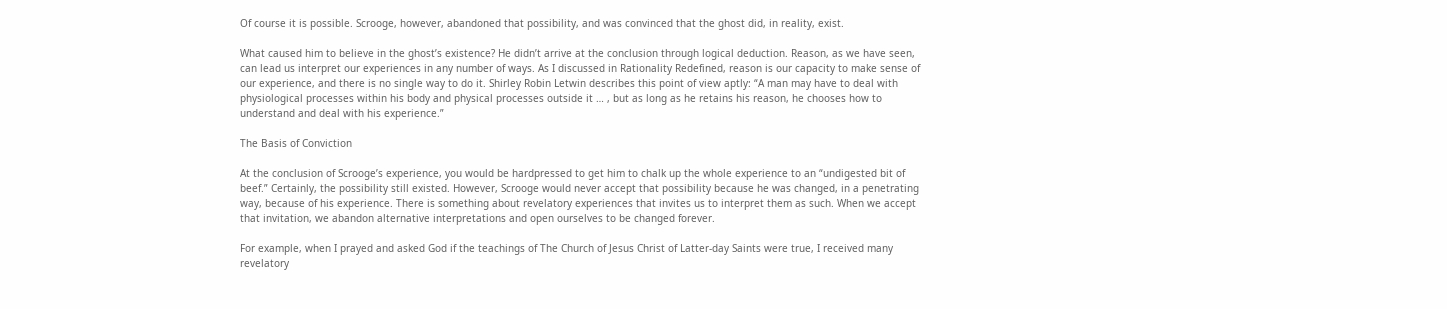Of course it is possible. Scrooge, however, abandoned that possibility, and was convinced that the ghost did, in reality, exist.

What caused him to believe in the ghost’s existence? He didn’t arrive at the conclusion through logical deduction. Reason, as we have seen, can lead us interpret our experiences in any number of ways. As I discussed in Rationality Redefined, reason is our capacity to make sense of our experience, and there is no single way to do it. Shirley Robin Letwin describes this point of view aptly: “A man may have to deal with physiological processes within his body and physical processes outside it … , but as long as he retains his reason, he chooses how to understand and deal with his experience.”

The Basis of Conviction

At the conclusion of Scrooge’s experience, you would be hardpressed to get him to chalk up the whole experience to an “undigested bit of beef.” Certainly, the possibility still existed. However, Scrooge would never accept that possibility because he was changed, in a penetrating way, because of his experience. There is something about revelatory experiences that invites us to interpret them as such. When we accept that invitation, we abandon alternative interpretations and open ourselves to be changed forever.

For example, when I prayed and asked God if the teachings of The Church of Jesus Christ of Latter-day Saints were true, I received many revelatory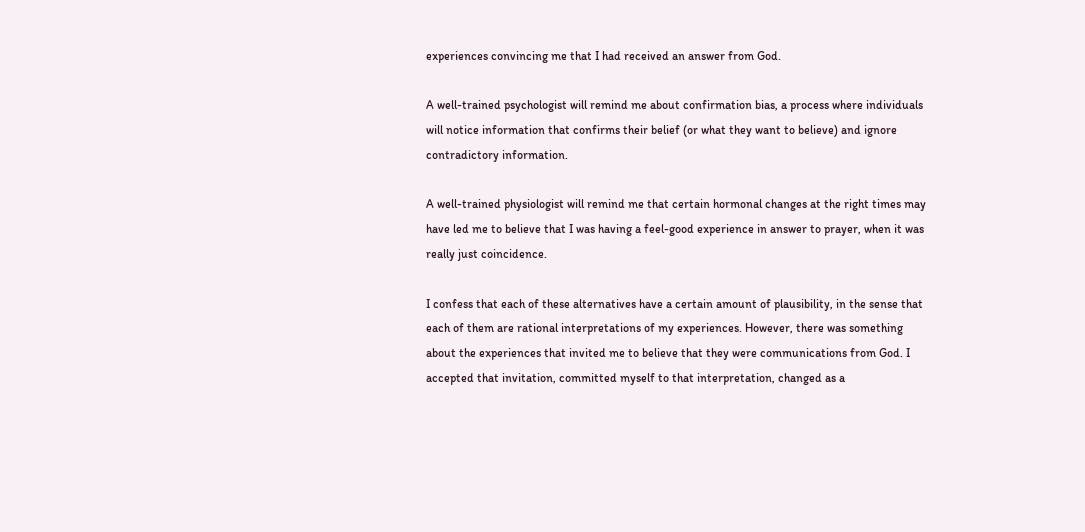experiences convincing me that I had received an answer from God.

A well-trained psychologist will remind me about confirmation bias, a process where individuals will notice information that confirms their belief (or what they want to believe) and ignore contradictory information.

A well-trained physiologist will remind me that certain hormonal changes at the right times may have led me to believe that I was having a feel-good experience in answer to prayer, when it was really just coincidence.

I confess that each of these alternatives have a certain amount of plausibility, in the sense that each of them are rational interpretations of my experiences. However, there was something about the experiences that invited me to believe that they were communications from God. I accepted that invitation, committed myself to that interpretation, changed as a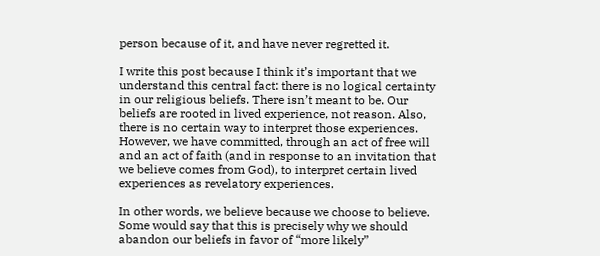person because of it, and have never regretted it.

I write this post because I think it’s important that we understand this central fact: there is no logical certainty in our religious beliefs. There isn’t meant to be. Our beliefs are rooted in lived experience, not reason. Also, there is no certain way to interpret those experiences. However, we have committed, through an act of free will and an act of faith (and in response to an invitation that we believe comes from God), to interpret certain lived experiences as revelatory experiences.

In other words, we believe because we choose to believe. Some would say that this is precisely why we should abandon our beliefs in favor of “more likely”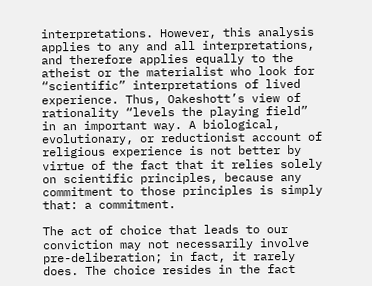interpretations. However, this analysis applies to any and all interpretations, and therefore applies equally to the atheist or the materialist who look for “scientific” interpretations of lived experience. Thus, Oakeshott’s view of rationality “levels the playing field” in an important way. A biological, evolutionary, or reductionist account of religious experience is not better by virtue of the fact that it relies solely on scientific principles, because any commitment to those principles is simply that: a commitment.

The act of choice that leads to our conviction may not necessarily involve pre-deliberation; in fact, it rarely does. The choice resides in the fact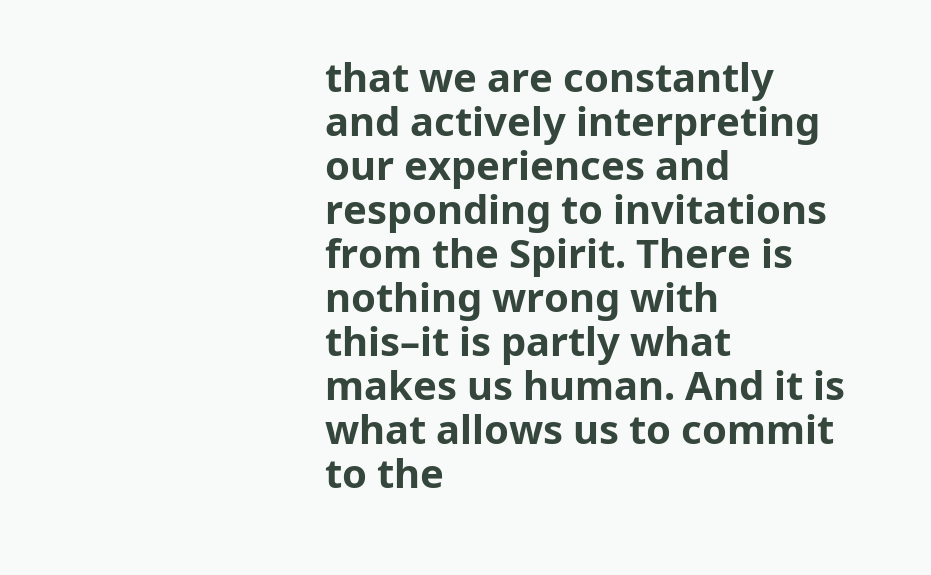that we are constantly and actively interpreting our experiences and responding to invitations from the Spirit. There is nothing wrong with this–it is partly what makes us human. And it is what allows us to commit to the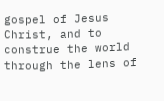gospel of Jesus Christ, and to construe the world through the lens of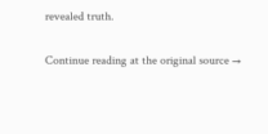revealed truth.

Continue reading at the original source →